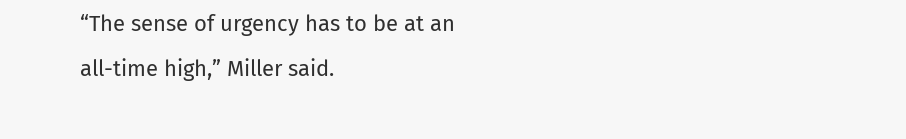“The sense of urgency has to be at an all-time high,” Miller said.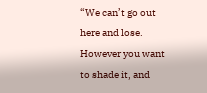“We can’t go out here and lose. However you want to shade it, and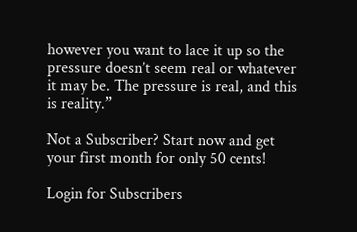however you want to lace it up so the pressure doesn’t seem real or whatever it may be. The pressure is real, and this is reality.”

Not a Subscriber? Start now and get your first month for only 50 cents!

Login for Subscribers